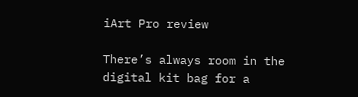iArt Pro review

There’s always room in the digital kit bag for a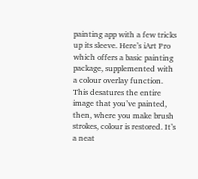painting app with a few tricks up its sleeve. Here’s iArt Pro which offers a basic painting package, supplemented with a colour overlay function. This desatures the entire image that you’ve painted, then, where you make brush strokes, colour is restored. It’s a neat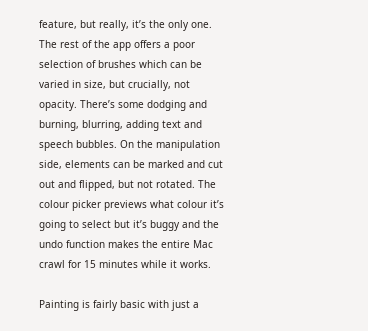feature, but really, it’s the only one. The rest of the app offers a poor selection of brushes which can be varied in size, but crucially, not opacity. There’s some dodging and burning, blurring, adding text and speech bubbles. On the manipulation side, elements can be marked and cut out and flipped, but not rotated. The colour picker previews what colour it’s going to select but it’s buggy and the undo function makes the entire Mac crawl for 15 minutes while it works.

Painting is fairly basic with just a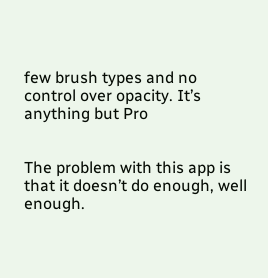few brush types and no control over opacity. It’s anything but Pro


The problem with this app is that it doesn’t do enough, well enough.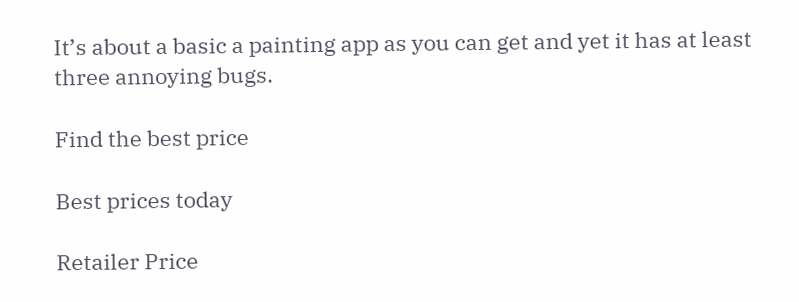It’s about a basic a painting app as you can get and yet it has at least three annoying bugs.

Find the best price

Best prices today

Retailer Price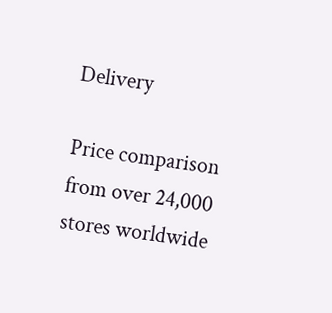Delivery

Price comparison from over 24,000 stores worldwide